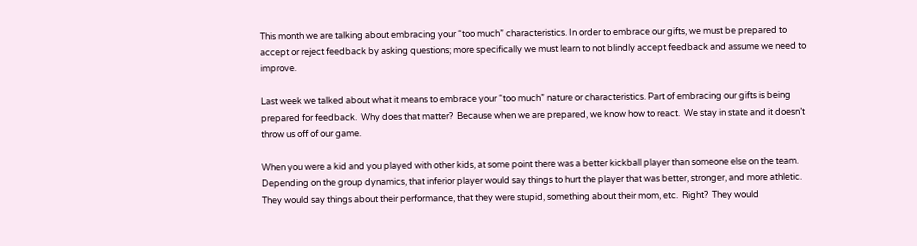This month we are talking about embracing your “too much” characteristics. In order to embrace our gifts, we must be prepared to accept or reject feedback by asking questions; more specifically we must learn to not blindly accept feedback and assume we need to improve.

Last week we talked about what it means to embrace your “too much” nature or characteristics. Part of embracing our gifts is being prepared for feedback.  Why does that matter?  Because when we are prepared, we know how to react.  We stay in state and it doesn’t throw us off of our game.

When you were a kid and you played with other kids, at some point there was a better kickball player than someone else on the team. Depending on the group dynamics, that inferior player would say things to hurt the player that was better, stronger, and more athletic. They would say things about their performance, that they were stupid, something about their mom, etc.  Right?  They would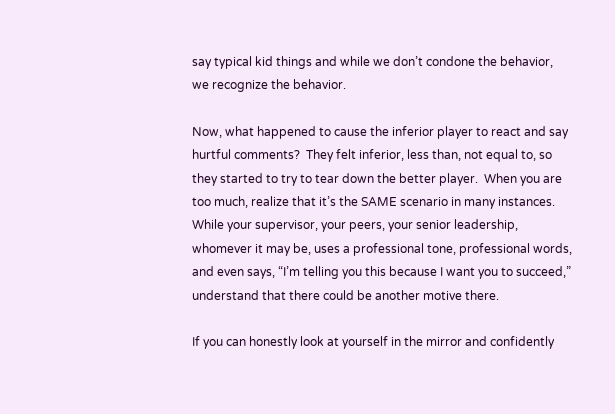say typical kid things and while we don’t condone the behavior, we recognize the behavior.

Now, what happened to cause the inferior player to react and say hurtful comments?  They felt inferior, less than, not equal to, so they started to try to tear down the better player.  When you are too much, realize that it’s the SAME scenario in many instances.  While your supervisor, your peers, your senior leadership, whomever it may be, uses a professional tone, professional words, and even says, “I’m telling you this because I want you to succeed,” understand that there could be another motive there.

If you can honestly look at yourself in the mirror and confidently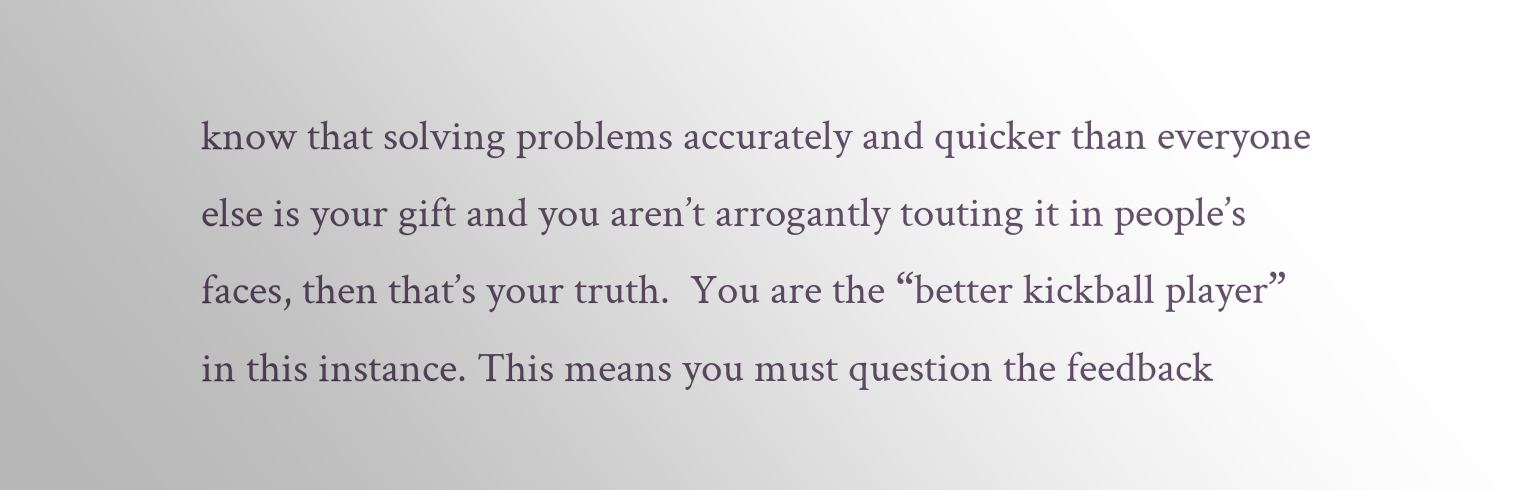know that solving problems accurately and quicker than everyone else is your gift and you aren’t arrogantly touting it in people’s faces, then that’s your truth.  You are the “better kickball player” in this instance. This means you must question the feedback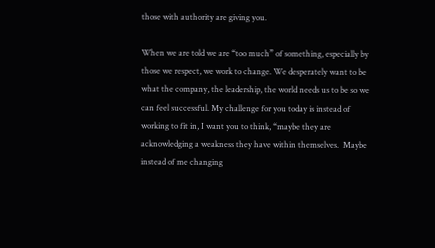those with authority are giving you.

When we are told we are “too much” of something, especially by those we respect, we work to change. We desperately want to be what the company, the leadership, the world needs us to be so we can feel successful. My challenge for you today is instead of working to fit in, I want you to think, “maybe they are acknowledging a weakness they have within themselves.  Maybe instead of me changing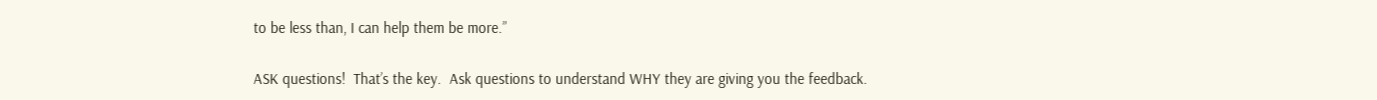to be less than, I can help them be more.”

ASK questions!  That’s the key.  Ask questions to understand WHY they are giving you the feedback.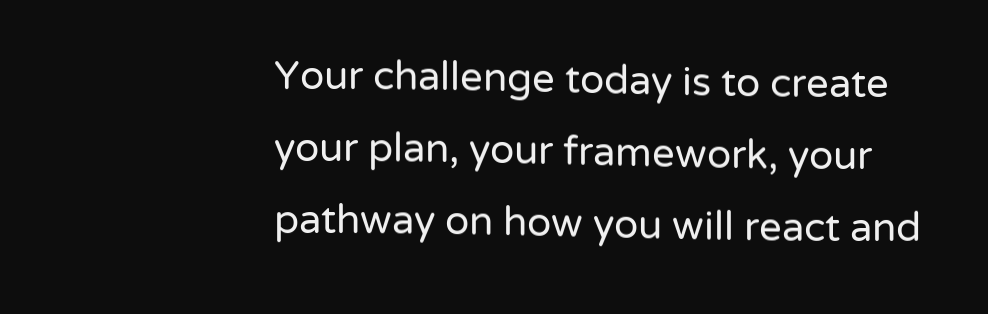Your challenge today is to create your plan, your framework, your pathway on how you will react and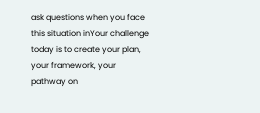ask questions when you face this situation inYour challenge today is to create your plan, your framework, your pathway on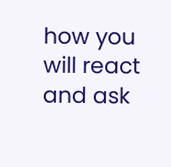how you will react and ask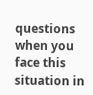questions when you face this situation in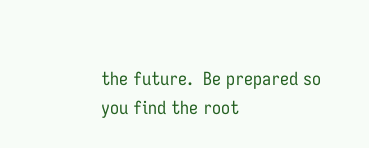the future.  Be prepared so you find the root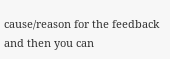cause/reason for the feedback and then you can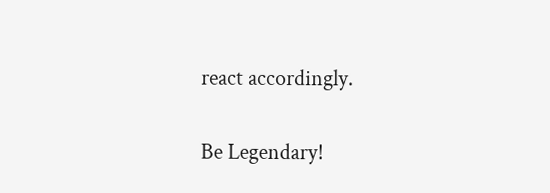react accordingly.

Be Legendary!